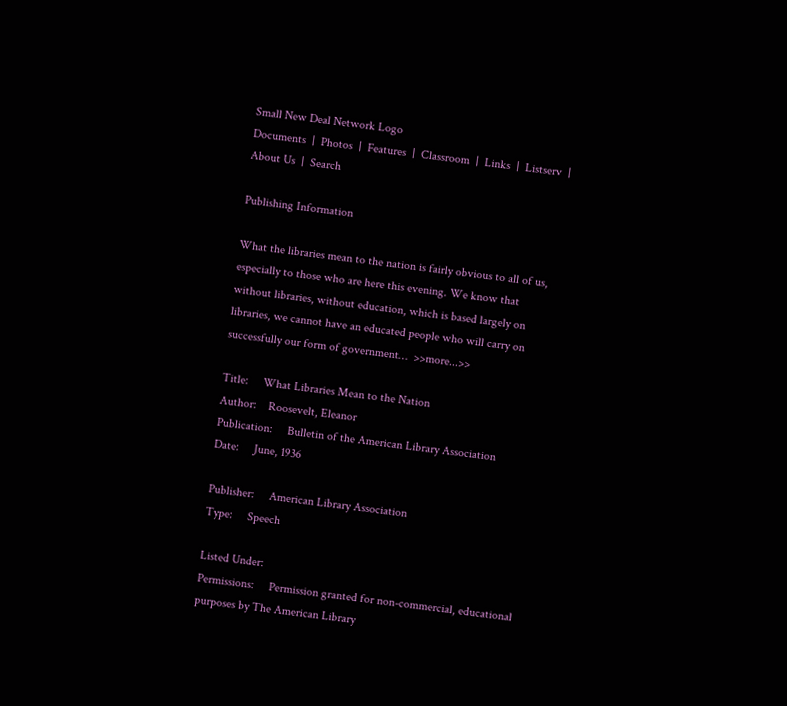Small New Deal Network Logo
Documents  |  Photos  |  Features  |  Classroom  |  Links  |  Listserv  |  About Us  |  Search

Publishing Information

What the libraries mean to the nation is fairly obvious to all of us, especially to those who are here this evening. We know that without libraries, without education, which is based largely on libraries, we cannot have an educated people who will carry on successfully our form of government…  >>more...>>

Title:     What Libraries Mean to the Nation
Author:    Roosevelt, Eleanor
Publication:     Bulletin of the American Library Association
Date:     June, 1936

Publisher:     American Library Association
Type:     Speech

Listed Under:
Permissions:     Permission granted for non-commercial, educational purposes by The American Library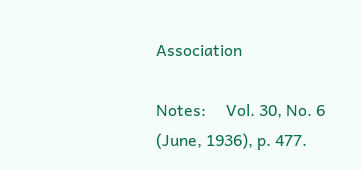Association

Notes:     Vol. 30, No. 6 (June, 1936), p. 477.